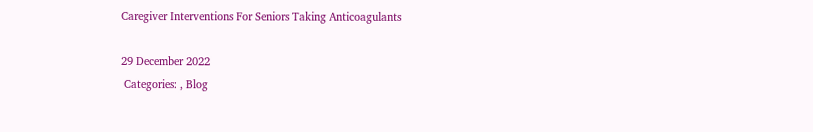Caregiver Interventions For Seniors Taking Anticoagulants

29 December 2022
 Categories: , Blog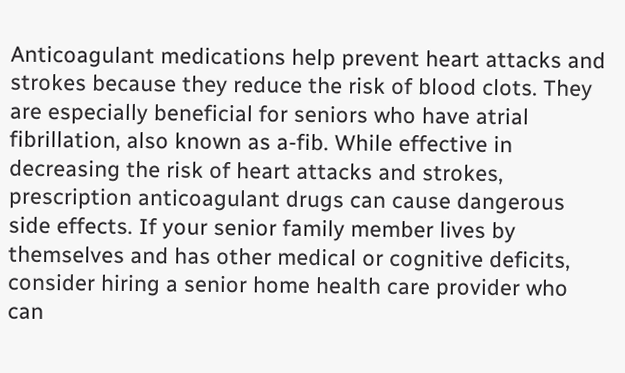Anticoagulant medications help prevent heart attacks and strokes because they reduce the risk of blood clots. They are especially beneficial for seniors who have atrial fibrillation, also known as a-fib. While effective in decreasing the risk of heart attacks and strokes, prescription anticoagulant drugs can cause dangerous side effects. If your senior family member lives by themselves and has other medical or cognitive deficits, consider hiring a senior home health care provider who can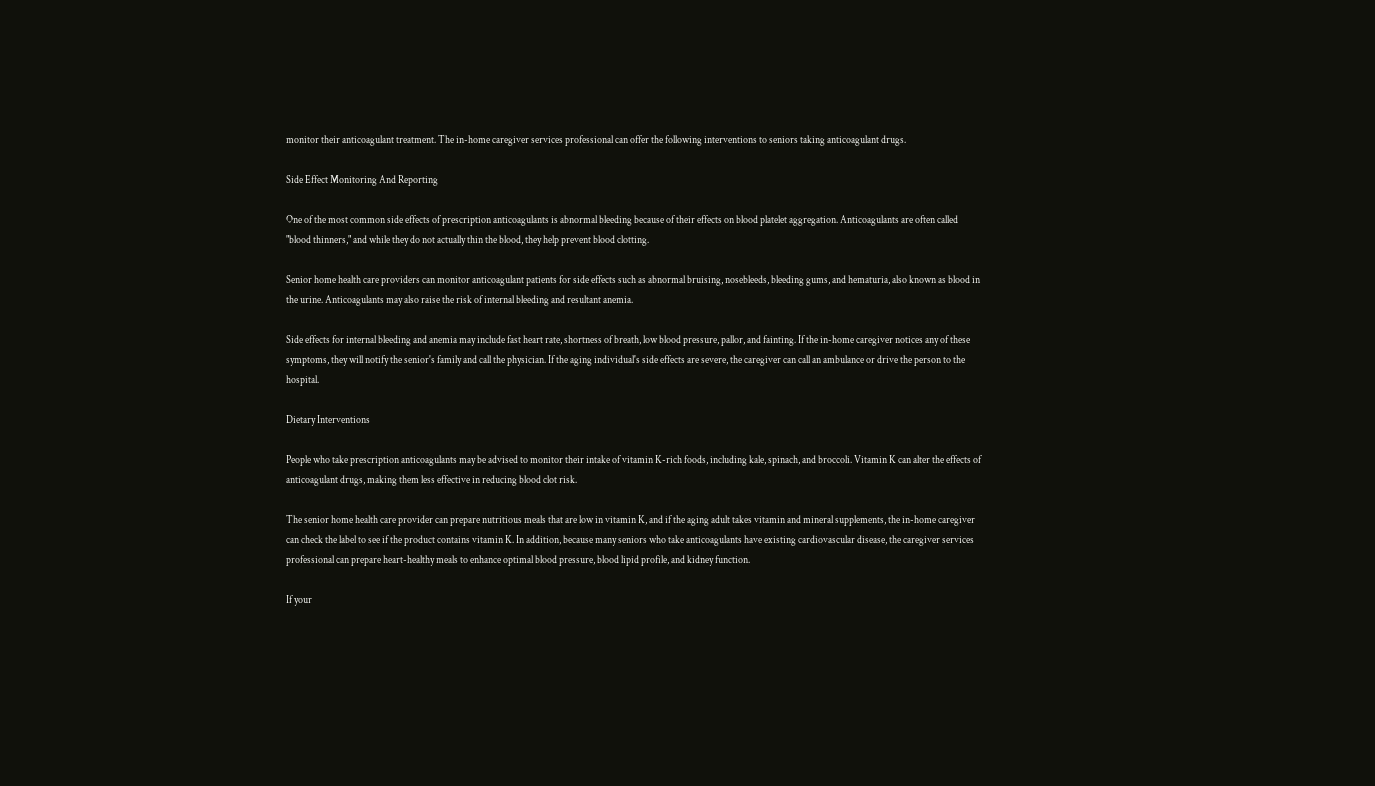monitor their anticoagulant treatment. The in-home caregiver services professional can offer the following interventions to seniors taking anticoagulant drugs.

Side Effect Monitoring And Reporting

One of the most common side effects of prescription anticoagulants is abnormal bleeding because of their effects on blood platelet aggregation. Anticoagulants are often called "blood thinners," and while they do not actually thin the blood, they help prevent blood clotting.

Senior home health care providers can monitor anticoagulant patients for side effects such as abnormal bruising, nosebleeds, bleeding gums, and hematuria, also known as blood in the urine. Anticoagulants may also raise the risk of internal bleeding and resultant anemia.

Side effects for internal bleeding and anemia may include fast heart rate, shortness of breath, low blood pressure, pallor, and fainting. If the in-home caregiver notices any of these symptoms, they will notify the senior's family and call the physician. If the aging individual's side effects are severe, the caregiver can call an ambulance or drive the person to the hospital.

Dietary Interventions

People who take prescription anticoagulants may be advised to monitor their intake of vitamin K-rich foods, including kale, spinach, and broccoli. Vitamin K can alter the effects of anticoagulant drugs, making them less effective in reducing blood clot risk.

The senior home health care provider can prepare nutritious meals that are low in vitamin K, and if the aging adult takes vitamin and mineral supplements, the in-home caregiver can check the label to see if the product contains vitamin K. In addition, because many seniors who take anticoagulants have existing cardiovascular disease, the caregiver services professional can prepare heart-healthy meals to enhance optimal blood pressure, blood lipid profile, and kidney function.

If your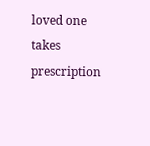loved one takes prescription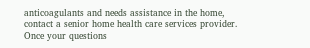anticoagulants and needs assistance in the home, contact a senior home health care services provider. Once your questions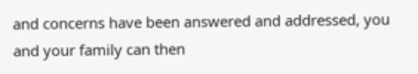and concerns have been answered and addressed, you and your family can then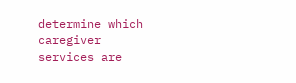determine which caregiver services are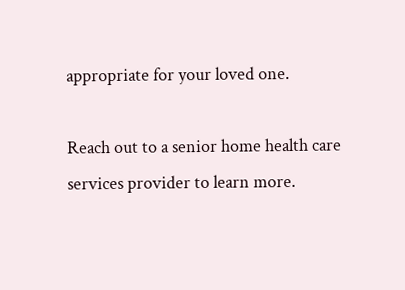appropriate for your loved one.

Reach out to a senior home health care services provider to learn more.